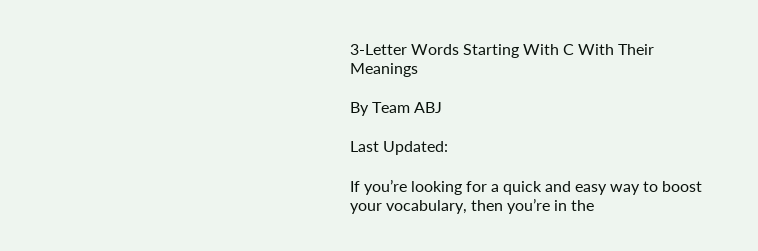3-Letter Words Starting With C With Their Meanings

By Team ABJ

Last Updated:

If you’re looking for a quick and easy way to boost your vocabulary, then you’re in the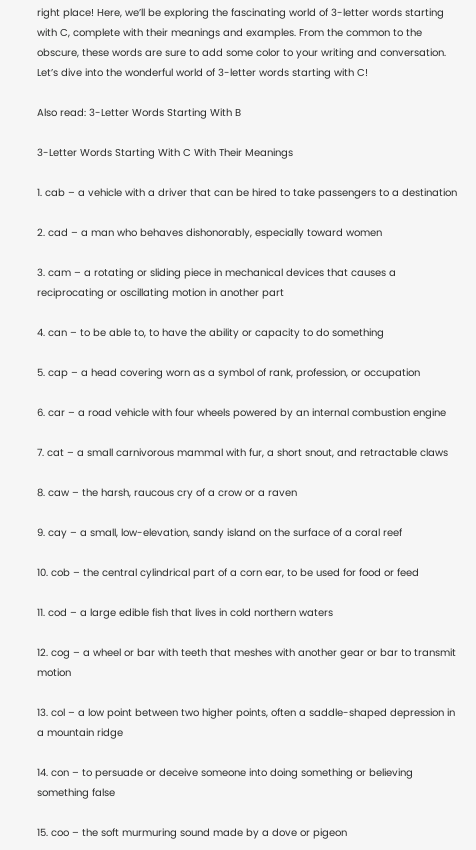right place! Here, we’ll be exploring the fascinating world of 3-letter words starting with C, complete with their meanings and examples. From the common to the obscure, these words are sure to add some color to your writing and conversation. Let’s dive into the wonderful world of 3-letter words starting with C!

Also read: 3-Letter Words Starting With B

3-Letter Words Starting With C With Their Meanings

1. cab – a vehicle with a driver that can be hired to take passengers to a destination

2. cad – a man who behaves dishonorably, especially toward women

3. cam – a rotating or sliding piece in mechanical devices that causes a reciprocating or oscillating motion in another part

4. can – to be able to, to have the ability or capacity to do something

5. cap – a head covering worn as a symbol of rank, profession, or occupation

6. car – a road vehicle with four wheels powered by an internal combustion engine

7. cat – a small carnivorous mammal with fur, a short snout, and retractable claws

8. caw – the harsh, raucous cry of a crow or a raven

9. cay – a small, low-elevation, sandy island on the surface of a coral reef

10. cob – the central cylindrical part of a corn ear, to be used for food or feed

11. cod – a large edible fish that lives in cold northern waters

12. cog – a wheel or bar with teeth that meshes with another gear or bar to transmit motion

13. col – a low point between two higher points, often a saddle-shaped depression in a mountain ridge

14. con – to persuade or deceive someone into doing something or believing something false

15. coo – the soft murmuring sound made by a dove or pigeon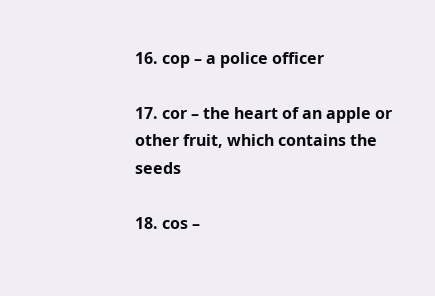16. cop – a police officer

17. cor – the heart of an apple or other fruit, which contains the seeds

18. cos –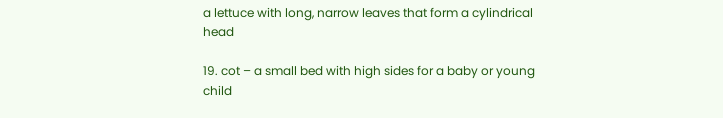a lettuce with long, narrow leaves that form a cylindrical head

19. cot – a small bed with high sides for a baby or young child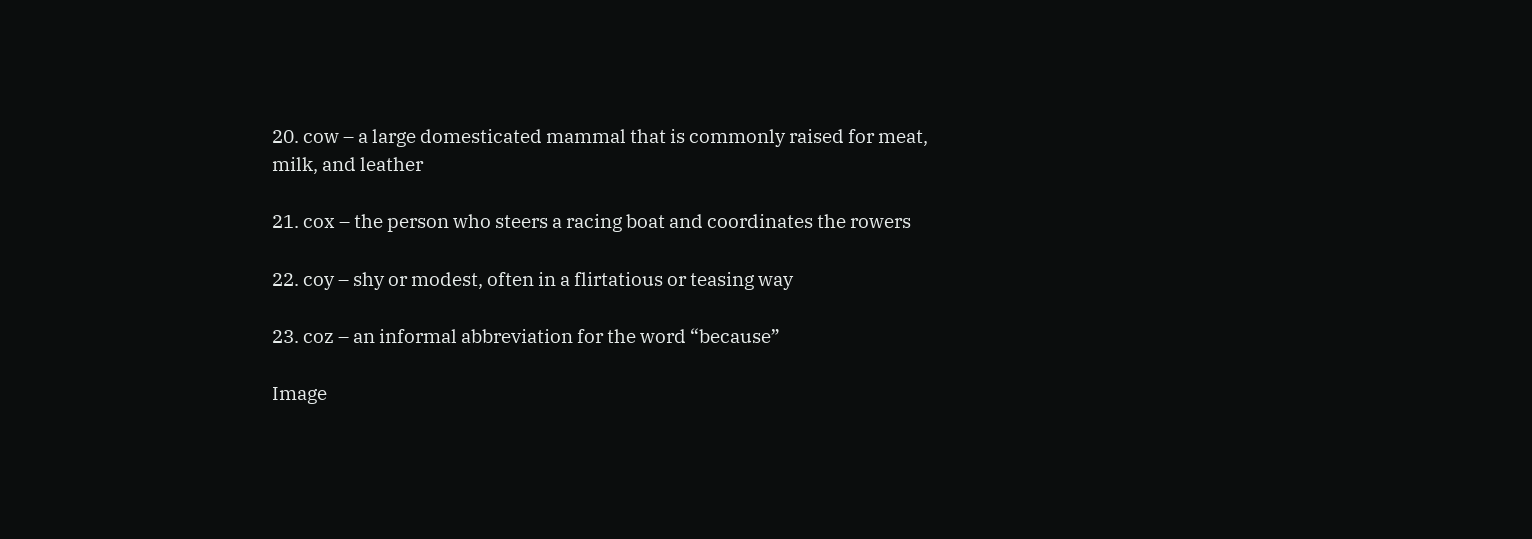20. cow – a large domesticated mammal that is commonly raised for meat, milk, and leather

21. cox – the person who steers a racing boat and coordinates the rowers

22. coy – shy or modest, often in a flirtatious or teasing way

23. coz – an informal abbreviation for the word “because”

Image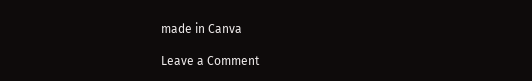made in Canva

Leave a Comment